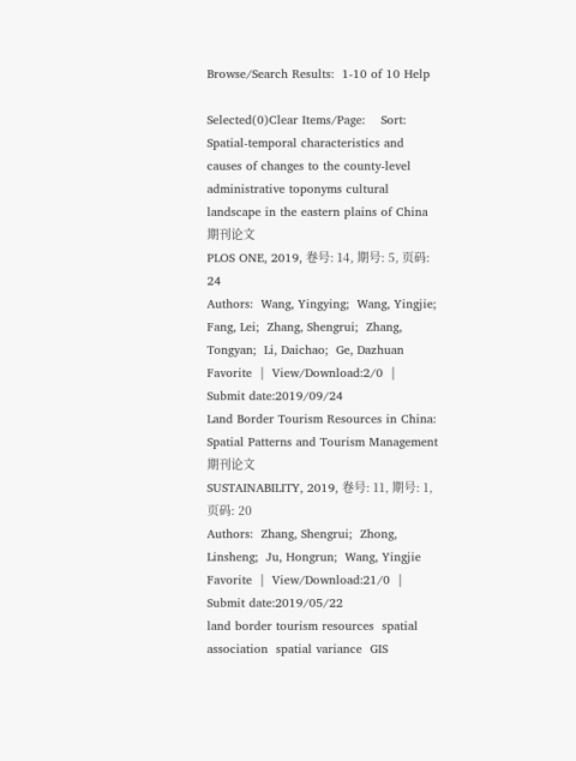Browse/Search Results:  1-10 of 10 Help

Selected(0)Clear Items/Page:    Sort:
Spatial-temporal characteristics and causes of changes to the county-level administrative toponyms cultural landscape in the eastern plains of China 期刊论文
PLOS ONE, 2019, 卷号: 14, 期号: 5, 页码: 24
Authors:  Wang, Yingying;  Wang, Yingjie;  Fang, Lei;  Zhang, Shengrui;  Zhang, Tongyan;  Li, Daichao;  Ge, Dazhuan
Favorite  |  View/Download:2/0  |  Submit date:2019/09/24
Land Border Tourism Resources in China: Spatial Patterns and Tourism Management 期刊论文
SUSTAINABILITY, 2019, 卷号: 11, 期号: 1, 页码: 20
Authors:  Zhang, Shengrui;  Zhong, Linsheng;  Ju, Hongrun;  Wang, Yingjie
Favorite  |  View/Download:21/0  |  Submit date:2019/05/22
land border tourism resources  spatial association  spatial variance  GIS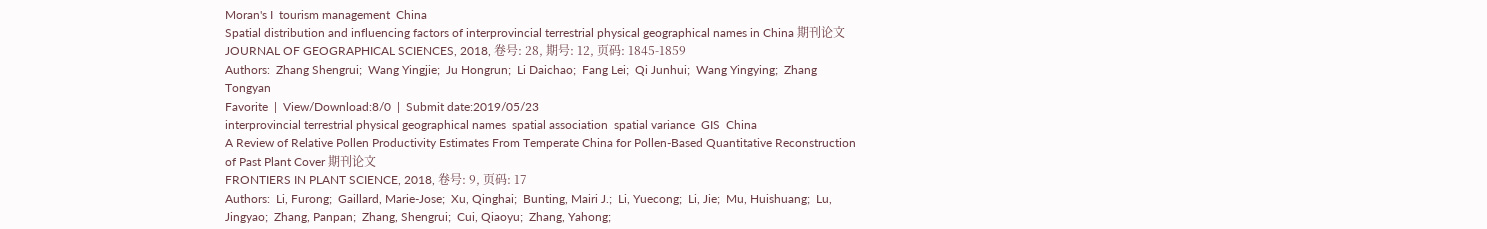Moran's I  tourism management  China
Spatial distribution and influencing factors of interprovincial terrestrial physical geographical names in China 期刊论文
JOURNAL OF GEOGRAPHICAL SCIENCES, 2018, 卷号: 28, 期号: 12, 页码: 1845-1859
Authors:  Zhang Shengrui;  Wang Yingjie;  Ju Hongrun;  Li Daichao;  Fang Lei;  Qi Junhui;  Wang Yingying;  Zhang Tongyan
Favorite  |  View/Download:8/0  |  Submit date:2019/05/23
interprovincial terrestrial physical geographical names  spatial association  spatial variance  GIS  China
A Review of Relative Pollen Productivity Estimates From Temperate China for Pollen-Based Quantitative Reconstruction of Past Plant Cover 期刊论文
FRONTIERS IN PLANT SCIENCE, 2018, 卷号: 9, 页码: 17
Authors:  Li, Furong;  Gaillard, Marie-Jose;  Xu, Qinghai;  Bunting, Mairi J.;  Li, Yuecong;  Li, Jie;  Mu, Huishuang;  Lu, Jingyao;  Zhang, Panpan;  Zhang, Shengrui;  Cui, Qiaoyu;  Zhang, Yahong;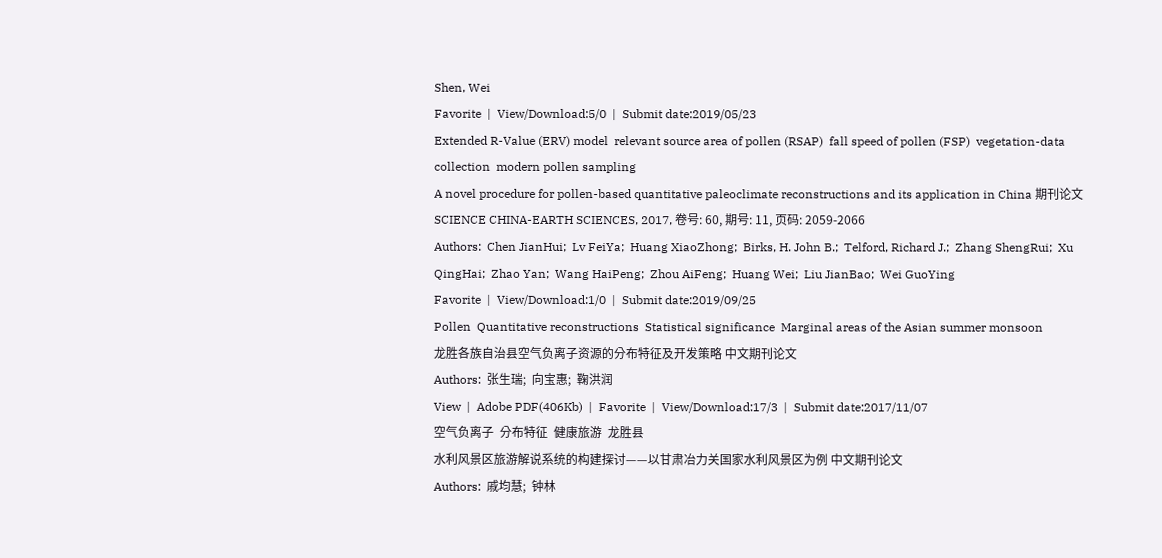Shen, Wei
Favorite  |  View/Download:5/0  |  Submit date:2019/05/23
Extended R-Value (ERV) model  relevant source area of pollen (RSAP)  fall speed of pollen (FSP)  vegetation-data collection  modern pollen sampling
A novel procedure for pollen-based quantitative paleoclimate reconstructions and its application in China 期刊论文
SCIENCE CHINA-EARTH SCIENCES, 2017, 卷号: 60, 期号: 11, 页码: 2059-2066
Authors:  Chen JianHui;  Lv FeiYa;  Huang XiaoZhong;  Birks, H. John B.;  Telford, Richard J.;  Zhang ShengRui;  Xu QingHai;  Zhao Yan;  Wang HaiPeng;  Zhou AiFeng;  Huang Wei;  Liu JianBao;  Wei GuoYing
Favorite  |  View/Download:1/0  |  Submit date:2019/09/25
Pollen  Quantitative reconstructions  Statistical significance  Marginal areas of the Asian summer monsoon
龙胜各族自治县空气负离子资源的分布特征及开发策略 中文期刊论文
Authors:  张生瑞;  向宝惠;  鞠洪润
View  |  Adobe PDF(406Kb)  |  Favorite  |  View/Download:17/3  |  Submit date:2017/11/07
空气负离子  分布特征  健康旅游  龙胜县
水利风景区旅游解说系统的构建探讨——以甘肃冶力关国家水利风景区为例 中文期刊论文
Authors:  戚均慧;  钟林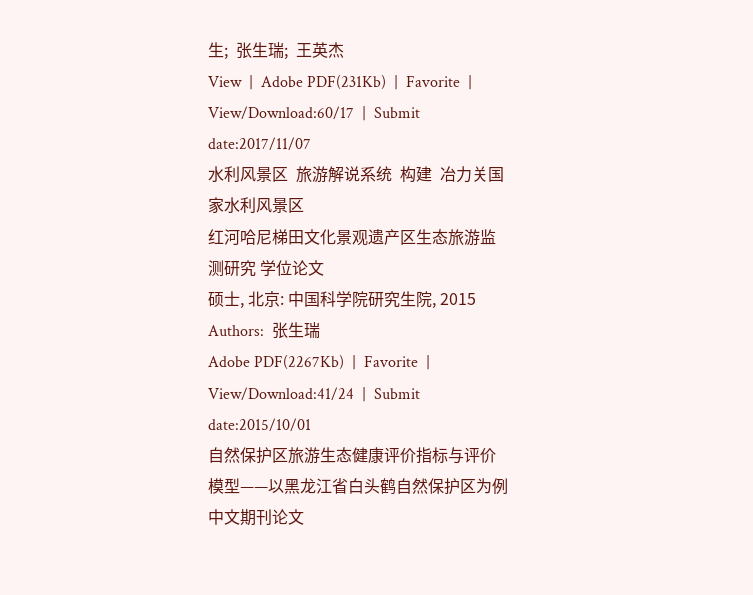生;  张生瑞;  王英杰
View  |  Adobe PDF(231Kb)  |  Favorite  |  View/Download:60/17  |  Submit date:2017/11/07
水利风景区  旅游解说系统  构建  冶力关国家水利风景区
红河哈尼梯田文化景观遗产区生态旅游监测研究 学位论文
硕士, 北京: 中国科学院研究生院, 2015
Authors:  张生瑞
Adobe PDF(2267Kb)  |  Favorite  |  View/Download:41/24  |  Submit date:2015/10/01
自然保护区旅游生态健康评价指标与评价模型——以黑龙江省白头鹤自然保护区为例 中文期刊论文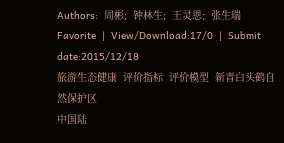Authors:  周彬;  钟林生;  王灵恩;  张生瑞
Favorite  |  View/Download:17/0  |  Submit date:2015/12/18
旅游生态健康  评价指标  评价模型  新青白头鹤自然保护区
中国陆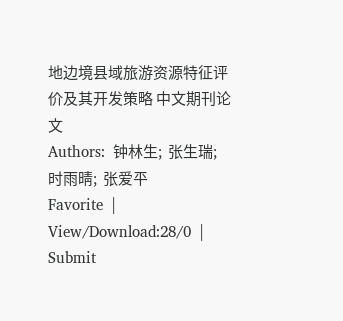地边境县域旅游资源特征评价及其开发策略 中文期刊论文
Authors:  钟林生;  张生瑞;  时雨晴;  张爱平
Favorite  |  View/Download:28/0  |  Submit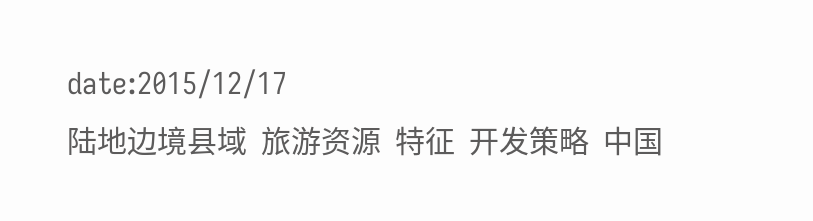date:2015/12/17
陆地边境县域  旅游资源  特征  开发策略  中国